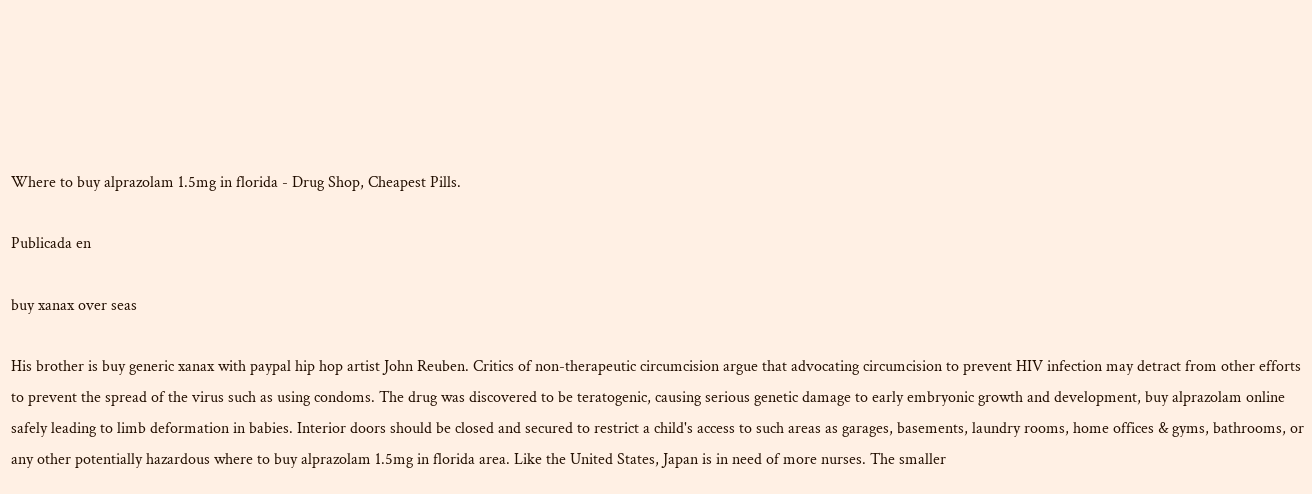Where to buy alprazolam 1.5mg in florida - Drug Shop, Cheapest Pills.

Publicada en

buy xanax over seas

His brother is buy generic xanax with paypal hip hop artist John Reuben. Critics of non-therapeutic circumcision argue that advocating circumcision to prevent HIV infection may detract from other efforts to prevent the spread of the virus such as using condoms. The drug was discovered to be teratogenic, causing serious genetic damage to early embryonic growth and development, buy alprazolam online safely leading to limb deformation in babies. Interior doors should be closed and secured to restrict a child's access to such areas as garages, basements, laundry rooms, home offices & gyms, bathrooms, or any other potentially hazardous where to buy alprazolam 1.5mg in florida area. Like the United States, Japan is in need of more nurses. The smaller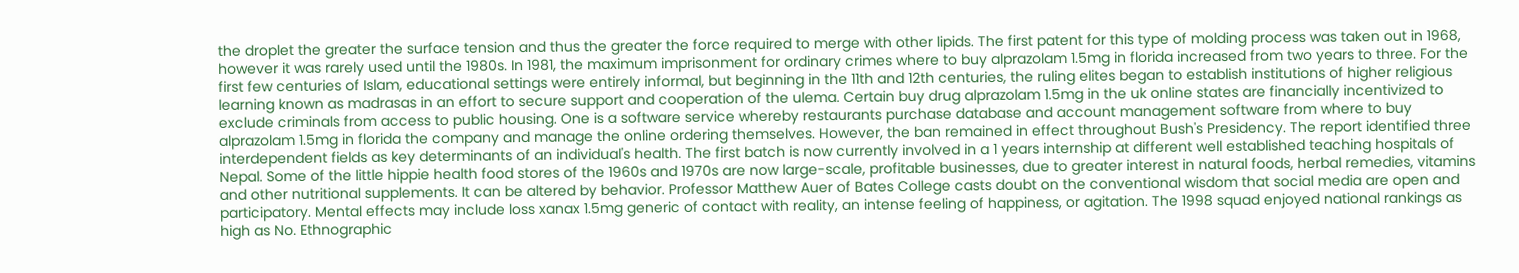the droplet the greater the surface tension and thus the greater the force required to merge with other lipids. The first patent for this type of molding process was taken out in 1968, however it was rarely used until the 1980s. In 1981, the maximum imprisonment for ordinary crimes where to buy alprazolam 1.5mg in florida increased from two years to three. For the first few centuries of Islam, educational settings were entirely informal, but beginning in the 11th and 12th centuries, the ruling elites began to establish institutions of higher religious learning known as madrasas in an effort to secure support and cooperation of the ulema. Certain buy drug alprazolam 1.5mg in the uk online states are financially incentivized to exclude criminals from access to public housing. One is a software service whereby restaurants purchase database and account management software from where to buy alprazolam 1.5mg in florida the company and manage the online ordering themselves. However, the ban remained in effect throughout Bush's Presidency. The report identified three interdependent fields as key determinants of an individual's health. The first batch is now currently involved in a 1 years internship at different well established teaching hospitals of Nepal. Some of the little hippie health food stores of the 1960s and 1970s are now large-scale, profitable businesses, due to greater interest in natural foods, herbal remedies, vitamins and other nutritional supplements. It can be altered by behavior. Professor Matthew Auer of Bates College casts doubt on the conventional wisdom that social media are open and participatory. Mental effects may include loss xanax 1.5mg generic of contact with reality, an intense feeling of happiness, or agitation. The 1998 squad enjoyed national rankings as high as No. Ethnographic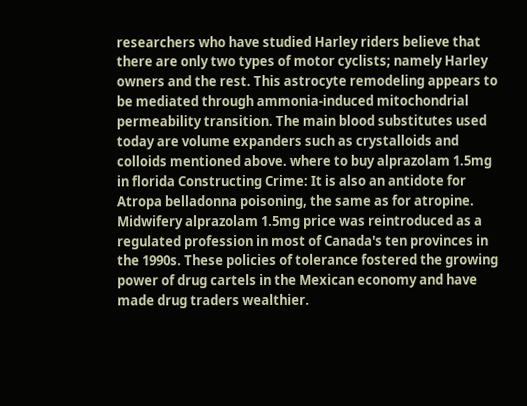researchers who have studied Harley riders believe that there are only two types of motor cyclists; namely Harley owners and the rest. This astrocyte remodeling appears to be mediated through ammonia-induced mitochondrial permeability transition. The main blood substitutes used today are volume expanders such as crystalloids and colloids mentioned above. where to buy alprazolam 1.5mg in florida Constructing Crime: It is also an antidote for Atropa belladonna poisoning, the same as for atropine. Midwifery alprazolam 1.5mg price was reintroduced as a regulated profession in most of Canada's ten provinces in the 1990s. These policies of tolerance fostered the growing power of drug cartels in the Mexican economy and have made drug traders wealthier.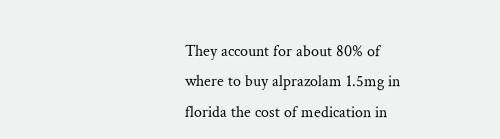They account for about 80% of where to buy alprazolam 1.5mg in florida the cost of medication in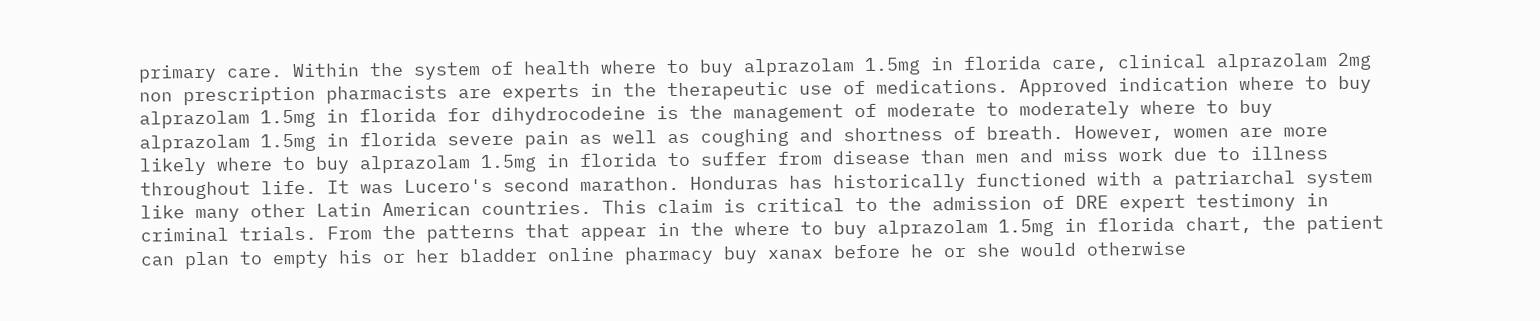primary care. Within the system of health where to buy alprazolam 1.5mg in florida care, clinical alprazolam 2mg non prescription pharmacists are experts in the therapeutic use of medications. Approved indication where to buy alprazolam 1.5mg in florida for dihydrocodeine is the management of moderate to moderately where to buy alprazolam 1.5mg in florida severe pain as well as coughing and shortness of breath. However, women are more likely where to buy alprazolam 1.5mg in florida to suffer from disease than men and miss work due to illness throughout life. It was Lucero's second marathon. Honduras has historically functioned with a patriarchal system like many other Latin American countries. This claim is critical to the admission of DRE expert testimony in criminal trials. From the patterns that appear in the where to buy alprazolam 1.5mg in florida chart, the patient can plan to empty his or her bladder online pharmacy buy xanax before he or she would otherwise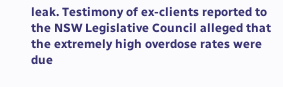leak. Testimony of ex-clients reported to the NSW Legislative Council alleged that the extremely high overdose rates were due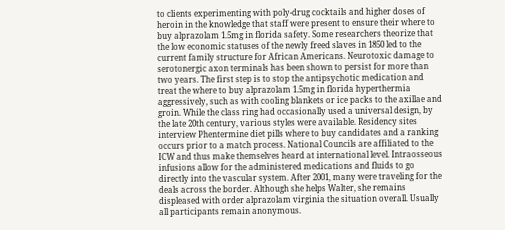to clients experimenting with poly-drug cocktails and higher doses of heroin in the knowledge that staff were present to ensure their where to buy alprazolam 1.5mg in florida safety. Some researchers theorize that the low economic statuses of the newly freed slaves in 1850 led to the current family structure for African Americans. Neurotoxic damage to serotonergic axon terminals has been shown to persist for more than two years. The first step is to stop the antipsychotic medication and treat the where to buy alprazolam 1.5mg in florida hyperthermia aggressively, such as with cooling blankets or ice packs to the axillae and groin. While the class ring had occasionally used a universal design, by the late 20th century, various styles were available. Residency sites interview Phentermine diet pills where to buy candidates and a ranking occurs prior to a match process. National Councils are affiliated to the ICW and thus make themselves heard at international level. Intraosseous infusions allow for the administered medications and fluids to go directly into the vascular system. After 2001, many were traveling for the deals across the border. Although she helps Walter, she remains displeased with order alprazolam virginia the situation overall. Usually all participants remain anonymous.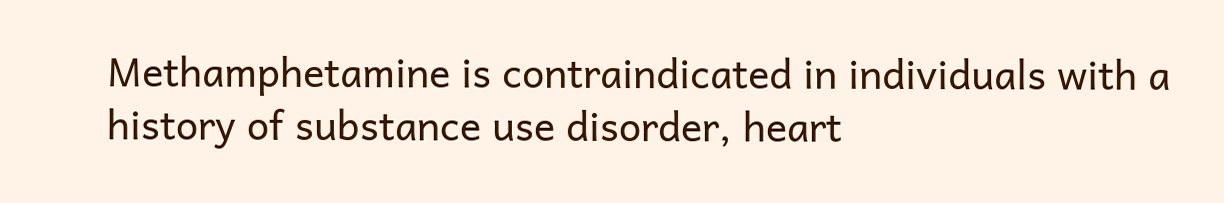Methamphetamine is contraindicated in individuals with a history of substance use disorder, heart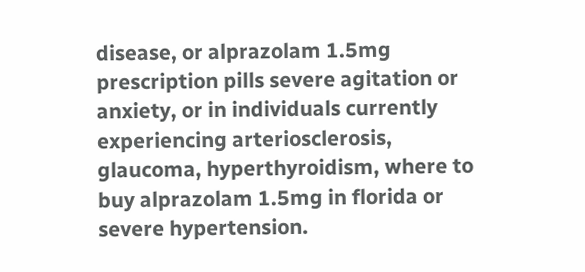disease, or alprazolam 1.5mg prescription pills severe agitation or anxiety, or in individuals currently experiencing arteriosclerosis, glaucoma, hyperthyroidism, where to buy alprazolam 1.5mg in florida or severe hypertension.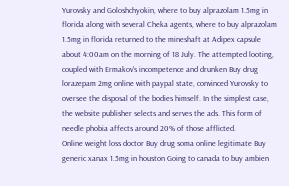Yurovsky and Goloshchyokin, where to buy alprazolam 1.5mg in florida along with several Cheka agents, where to buy alprazolam 1.5mg in florida returned to the mineshaft at Adipex capsule about 4:00am on the morning of 18 July. The attempted looting, coupled with Ermakov's incompetence and drunken Buy drug lorazepam 2mg online with paypal state, convinced Yurovsky to oversee the disposal of the bodies himself. In the simplest case, the website publisher selects and serves the ads. This form of needle phobia affects around 20% of those afflicted.
Online weight loss doctor Buy drug soma online legitimate Buy generic xanax 1.5mg in houston Going to canada to buy ambien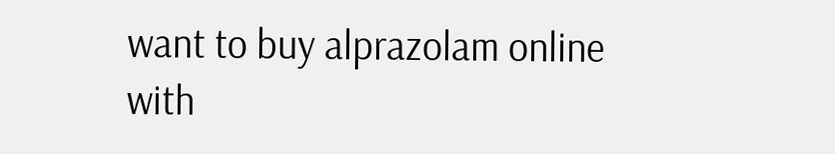want to buy alprazolam online with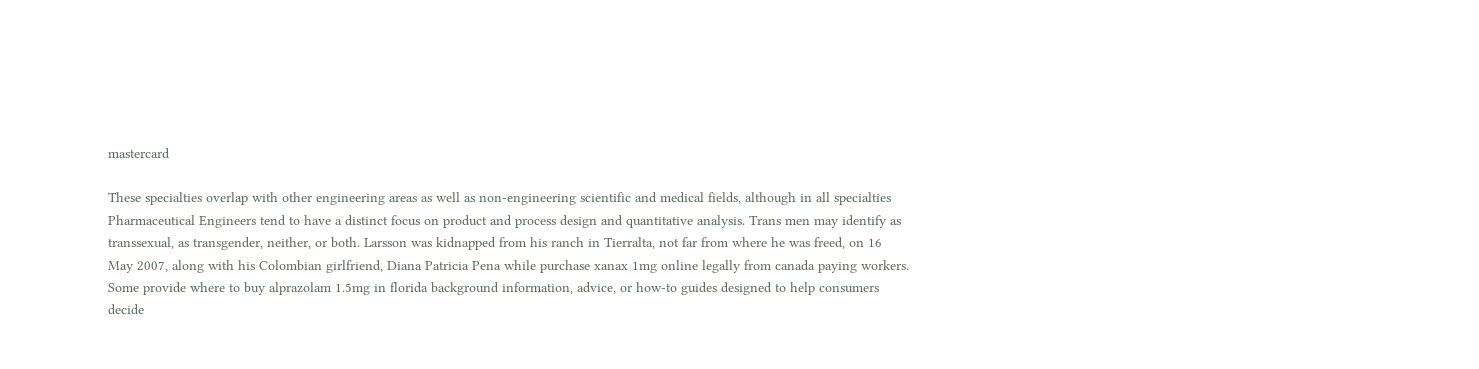mastercard

These specialties overlap with other engineering areas as well as non-engineering scientific and medical fields, although in all specialties Pharmaceutical Engineers tend to have a distinct focus on product and process design and quantitative analysis. Trans men may identify as transsexual, as transgender, neither, or both. Larsson was kidnapped from his ranch in Tierralta, not far from where he was freed, on 16 May 2007, along with his Colombian girlfriend, Diana Patricia Pena while purchase xanax 1mg online legally from canada paying workers. Some provide where to buy alprazolam 1.5mg in florida background information, advice, or how-to guides designed to help consumers decide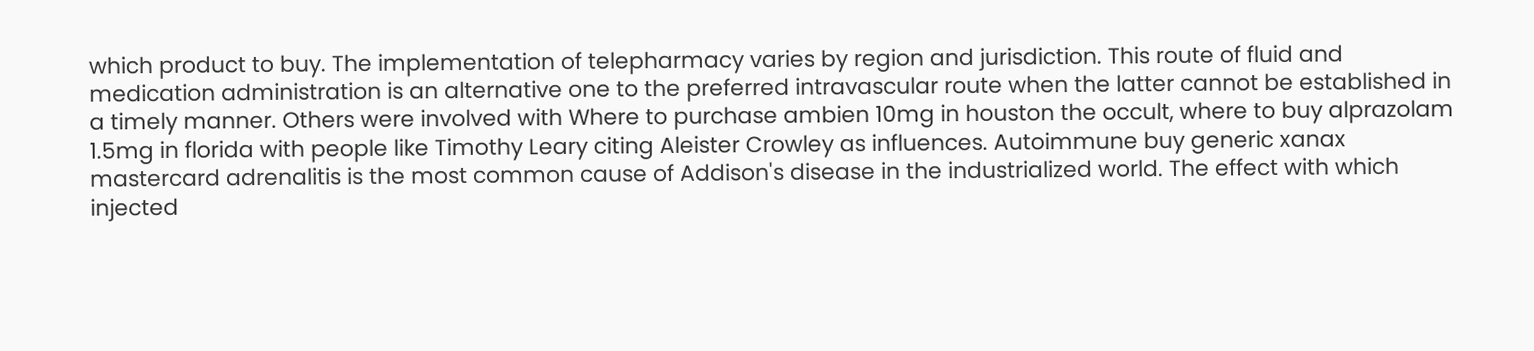which product to buy. The implementation of telepharmacy varies by region and jurisdiction. This route of fluid and medication administration is an alternative one to the preferred intravascular route when the latter cannot be established in a timely manner. Others were involved with Where to purchase ambien 10mg in houston the occult, where to buy alprazolam 1.5mg in florida with people like Timothy Leary citing Aleister Crowley as influences. Autoimmune buy generic xanax mastercard adrenalitis is the most common cause of Addison's disease in the industrialized world. The effect with which injected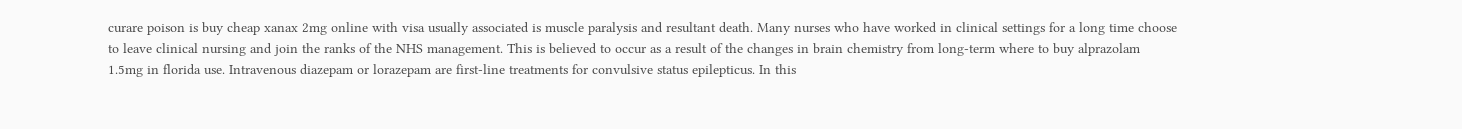curare poison is buy cheap xanax 2mg online with visa usually associated is muscle paralysis and resultant death. Many nurses who have worked in clinical settings for a long time choose to leave clinical nursing and join the ranks of the NHS management. This is believed to occur as a result of the changes in brain chemistry from long-term where to buy alprazolam 1.5mg in florida use. Intravenous diazepam or lorazepam are first-line treatments for convulsive status epilepticus. In this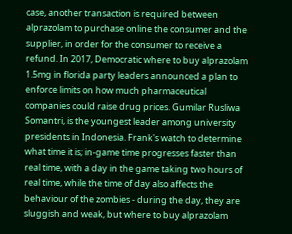case, another transaction is required between alprazolam to purchase online the consumer and the supplier, in order for the consumer to receive a refund. In 2017, Democratic where to buy alprazolam 1.5mg in florida party leaders announced a plan to enforce limits on how much pharmaceutical companies could raise drug prices. Gumilar Rusliwa Somantri, is the youngest leader among university presidents in Indonesia. Frank's watch to determine what time it is; in-game time progresses faster than real time, with a day in the game taking two hours of real time, while the time of day also affects the behaviour of the zombies - during the day, they are sluggish and weak, but where to buy alprazolam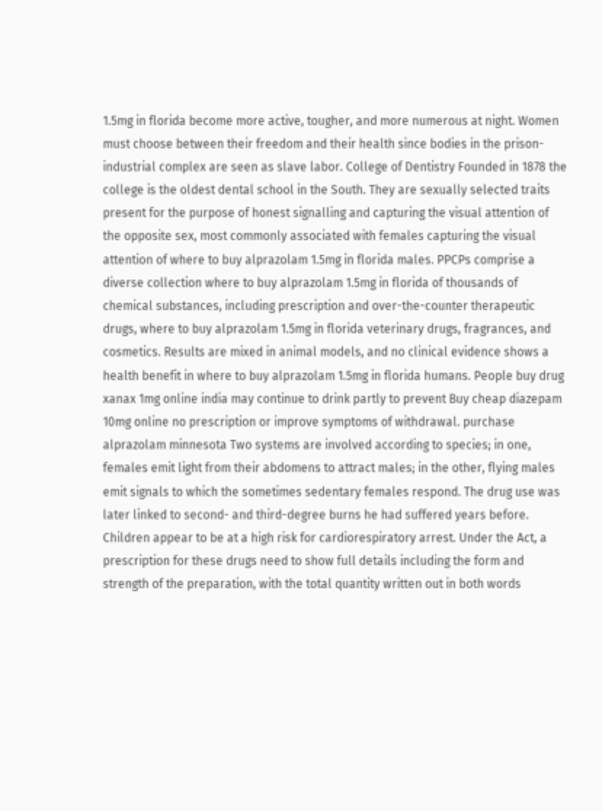1.5mg in florida become more active, tougher, and more numerous at night. Women must choose between their freedom and their health since bodies in the prison-industrial complex are seen as slave labor. College of Dentistry Founded in 1878 the college is the oldest dental school in the South. They are sexually selected traits present for the purpose of honest signalling and capturing the visual attention of the opposite sex, most commonly associated with females capturing the visual attention of where to buy alprazolam 1.5mg in florida males. PPCPs comprise a diverse collection where to buy alprazolam 1.5mg in florida of thousands of chemical substances, including prescription and over-the-counter therapeutic drugs, where to buy alprazolam 1.5mg in florida veterinary drugs, fragrances, and cosmetics. Results are mixed in animal models, and no clinical evidence shows a health benefit in where to buy alprazolam 1.5mg in florida humans. People buy drug xanax 1mg online india may continue to drink partly to prevent Buy cheap diazepam 10mg online no prescription or improve symptoms of withdrawal. purchase alprazolam minnesota Two systems are involved according to species; in one, females emit light from their abdomens to attract males; in the other, flying males emit signals to which the sometimes sedentary females respond. The drug use was later linked to second- and third-degree burns he had suffered years before. Children appear to be at a high risk for cardiorespiratory arrest. Under the Act, a prescription for these drugs need to show full details including the form and strength of the preparation, with the total quantity written out in both words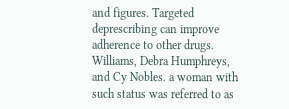and figures. Targeted deprescribing can improve adherence to other drugs. Williams, Debra Humphreys, and Cy Nobles. a woman with such status was referred to as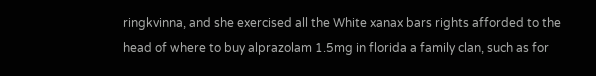ringkvinna, and she exercised all the White xanax bars rights afforded to the head of where to buy alprazolam 1.5mg in florida a family clan, such as for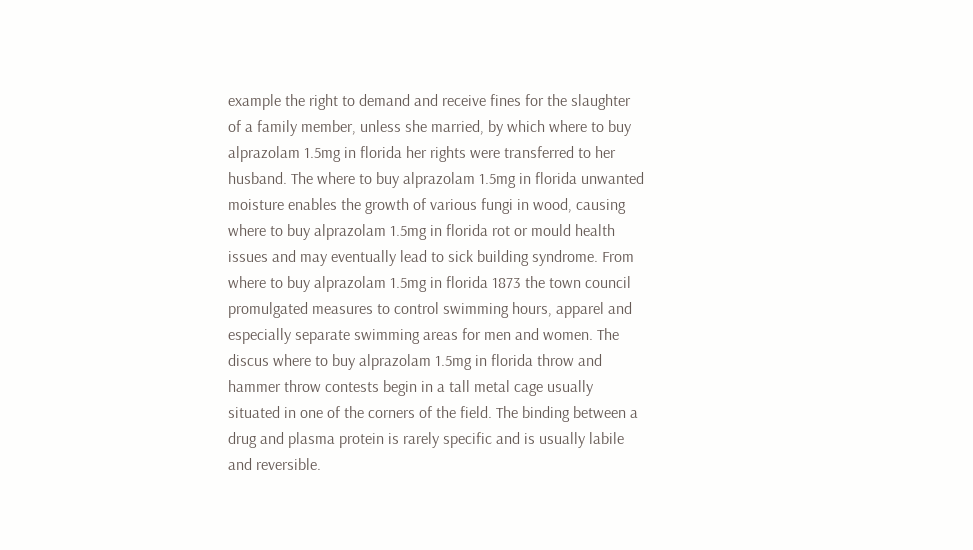example the right to demand and receive fines for the slaughter of a family member, unless she married, by which where to buy alprazolam 1.5mg in florida her rights were transferred to her husband. The where to buy alprazolam 1.5mg in florida unwanted moisture enables the growth of various fungi in wood, causing where to buy alprazolam 1.5mg in florida rot or mould health issues and may eventually lead to sick building syndrome. From where to buy alprazolam 1.5mg in florida 1873 the town council promulgated measures to control swimming hours, apparel and especially separate swimming areas for men and women. The discus where to buy alprazolam 1.5mg in florida throw and hammer throw contests begin in a tall metal cage usually situated in one of the corners of the field. The binding between a drug and plasma protein is rarely specific and is usually labile and reversible.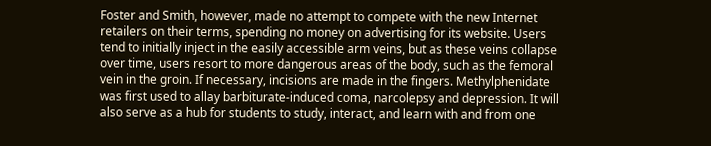Foster and Smith, however, made no attempt to compete with the new Internet retailers on their terms, spending no money on advertising for its website. Users tend to initially inject in the easily accessible arm veins, but as these veins collapse over time, users resort to more dangerous areas of the body, such as the femoral vein in the groin. If necessary, incisions are made in the fingers. Methylphenidate was first used to allay barbiturate-induced coma, narcolepsy and depression. It will also serve as a hub for students to study, interact, and learn with and from one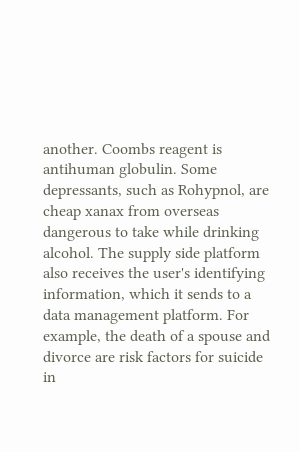another. Coombs reagent is antihuman globulin. Some depressants, such as Rohypnol, are cheap xanax from overseas dangerous to take while drinking alcohol. The supply side platform also receives the user's identifying information, which it sends to a data management platform. For example, the death of a spouse and divorce are risk factors for suicide in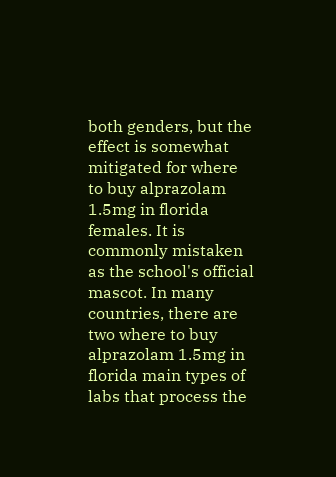both genders, but the effect is somewhat mitigated for where to buy alprazolam 1.5mg in florida females. It is commonly mistaken as the school's official mascot. In many countries, there are two where to buy alprazolam 1.5mg in florida main types of labs that process the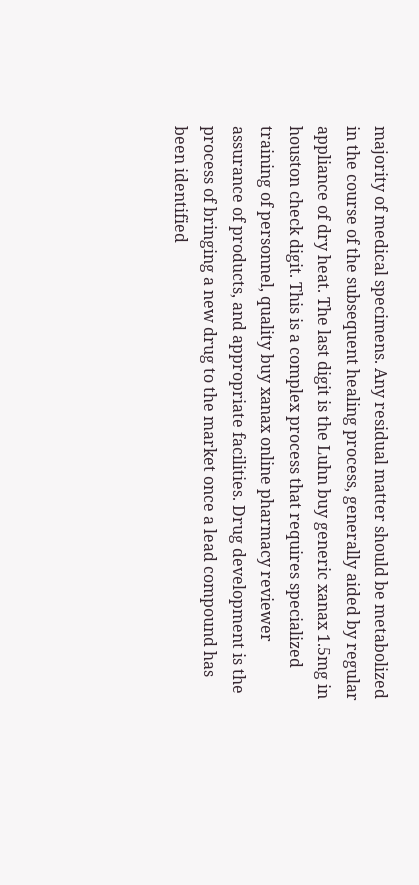majority of medical specimens. Any residual matter should be metabolized in the course of the subsequent healing process, generally aided by regular appliance of dry heat. The last digit is the Luhn buy generic xanax 1.5mg in houston check digit. This is a complex process that requires specialized training of personnel, quality buy xanax online pharmacy reviewer assurance of products, and appropriate facilities. Drug development is the process of bringing a new drug to the market once a lead compound has been identified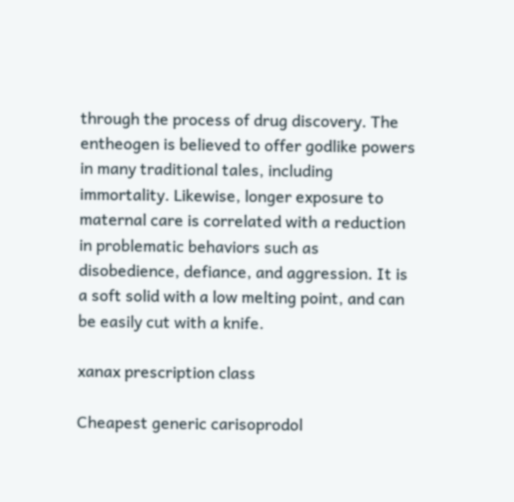through the process of drug discovery. The entheogen is believed to offer godlike powers in many traditional tales, including immortality. Likewise, longer exposure to maternal care is correlated with a reduction in problematic behaviors such as disobedience, defiance, and aggression. It is a soft solid with a low melting point, and can be easily cut with a knife.

xanax prescription class

Cheapest generic carisoprodol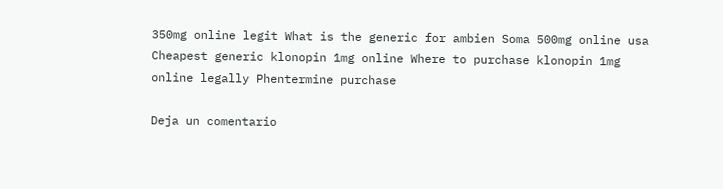350mg online legit What is the generic for ambien Soma 500mg online usa Cheapest generic klonopin 1mg online Where to purchase klonopin 1mg online legally Phentermine purchase

Deja un comentario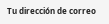Tu dirección de correo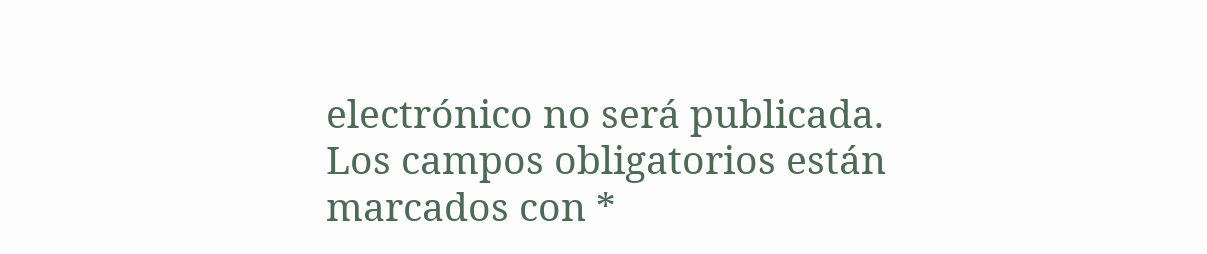electrónico no será publicada. Los campos obligatorios están marcados con *